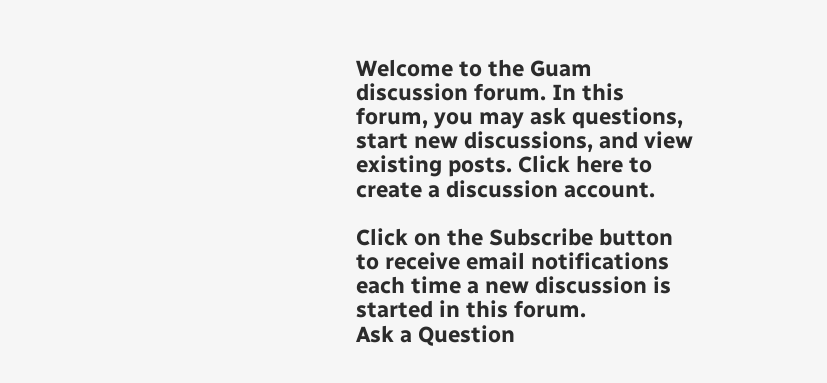Welcome to the Guam discussion forum. In this forum, you may ask questions, start new discussions, and view existing posts. Click here to create a discussion account.

Click on the Subscribe button to receive email notifications each time a new discussion is started in this forum.
Ask a Question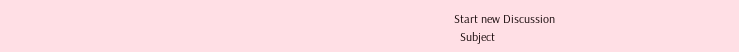Start new Discussion
  Subject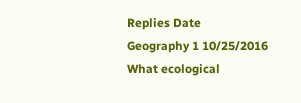Replies Date
Geography 1 10/25/2016
What ecological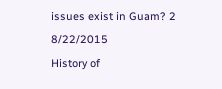issues exist in Guam? 2 8/22/2015
History of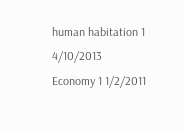human habitation 1 4/10/2013
Economy 1 1/2/2011